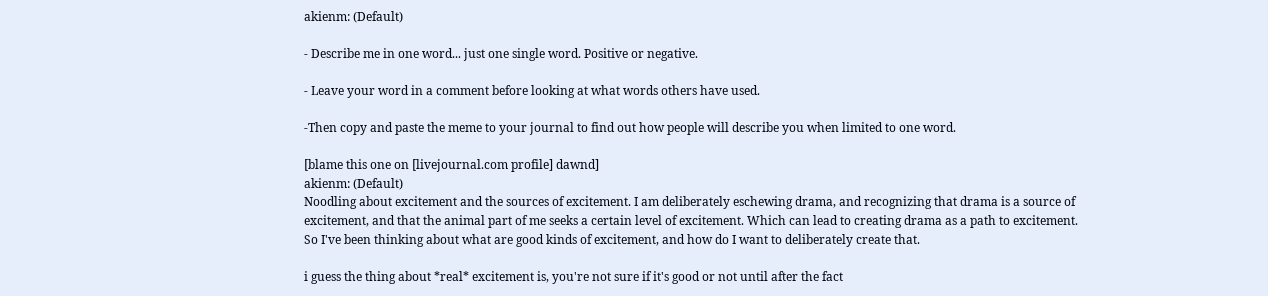akienm: (Default)

- Describe me in one word... just one single word. Positive or negative.

- Leave your word in a comment before looking at what words others have used.

-Then copy and paste the meme to your journal to find out how people will describe you when limited to one word.

[blame this one on [livejournal.com profile] dawnd]
akienm: (Default)
Noodling about excitement and the sources of excitement. I am deliberately eschewing drama, and recognizing that drama is a source of excitement, and that the animal part of me seeks a certain level of excitement. Which can lead to creating drama as a path to excitement. So I've been thinking about what are good kinds of excitement, and how do I want to deliberately create that.

i guess the thing about *real* excitement is, you're not sure if it's good or not until after the fact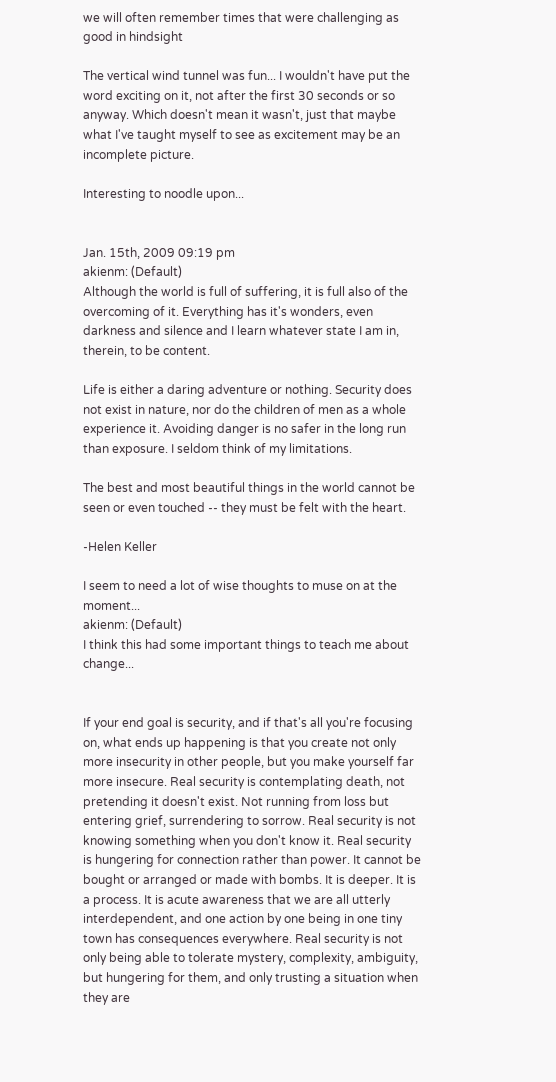we will often remember times that were challenging as good in hindsight

The vertical wind tunnel was fun... I wouldn't have put the word exciting on it, not after the first 30 seconds or so anyway. Which doesn't mean it wasn't, just that maybe what I've taught myself to see as excitement may be an incomplete picture.

Interesting to noodle upon...


Jan. 15th, 2009 09:19 pm
akienm: (Default)
Although the world is full of suffering, it is full also of the overcoming of it. Everything has it's wonders, even darkness and silence and I learn whatever state I am in, therein, to be content.

Life is either a daring adventure or nothing. Security does not exist in nature, nor do the children of men as a whole experience it. Avoiding danger is no safer in the long run than exposure. I seldom think of my limitations.

The best and most beautiful things in the world cannot be seen or even touched -- they must be felt with the heart.

-Helen Keller

I seem to need a lot of wise thoughts to muse on at the moment...
akienm: (Default)
I think this had some important things to teach me about change...


If your end goal is security, and if that's all you're focusing on, what ends up happening is that you create not only more insecurity in other people, but you make yourself far more insecure. Real security is contemplating death, not pretending it doesn't exist. Not running from loss but entering grief, surrendering to sorrow. Real security is not knowing something when you don't know it. Real security is hungering for connection rather than power. It cannot be bought or arranged or made with bombs. It is deeper. It is a process. It is acute awareness that we are all utterly interdependent, and one action by one being in one tiny town has consequences everywhere. Real security is not only being able to tolerate mystery, complexity, ambiguity, but hungering for them, and only trusting a situation when they are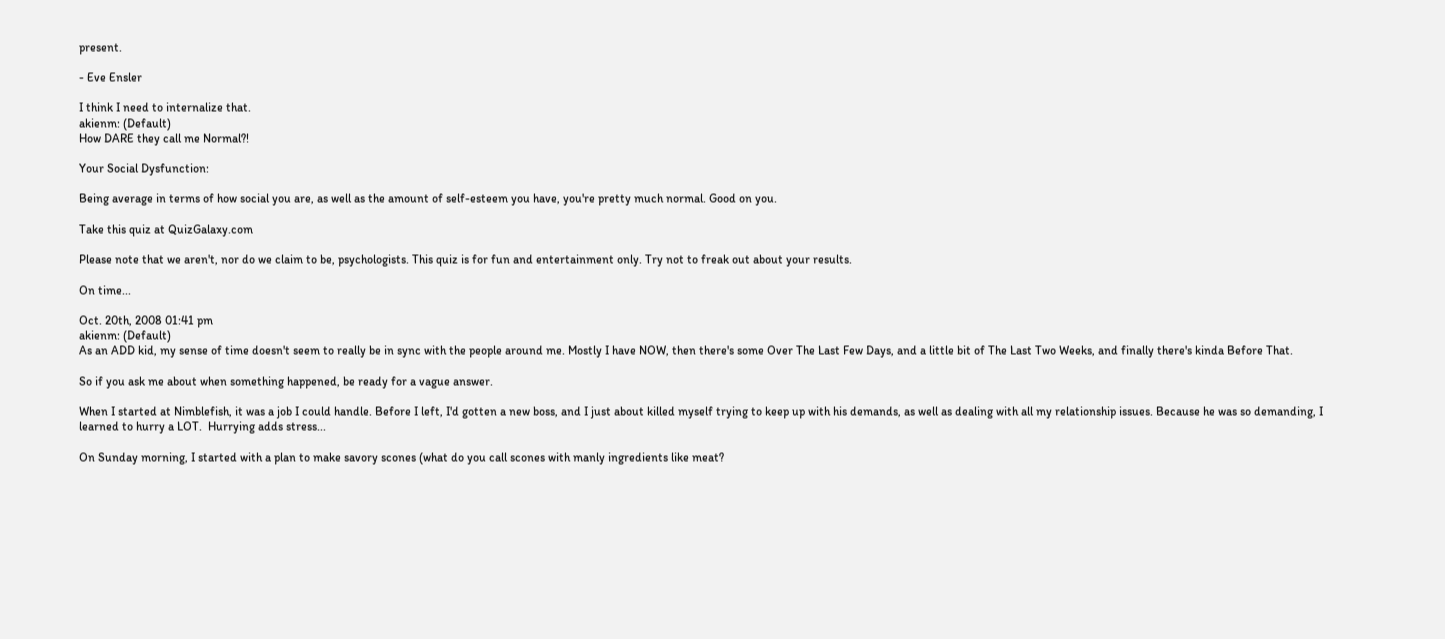present.

- Eve Ensler

I think I need to internalize that.
akienm: (Default)
How DARE they call me Normal?!

Your Social Dysfunction:

Being average in terms of how social you are, as well as the amount of self-esteem you have, you're pretty much normal. Good on you.

Take this quiz at QuizGalaxy.com

Please note that we aren't, nor do we claim to be, psychologists. This quiz is for fun and entertainment only. Try not to freak out about your results.

On time...

Oct. 20th, 2008 01:41 pm
akienm: (Default)
As an ADD kid, my sense of time doesn't seem to really be in sync with the people around me. Mostly I have NOW, then there's some Over The Last Few Days, and a little bit of The Last Two Weeks, and finally there's kinda Before That.

So if you ask me about when something happened, be ready for a vague answer.

When I started at Nimblefish, it was a job I could handle. Before I left, I'd gotten a new boss, and I just about killed myself trying to keep up with his demands, as well as dealing with all my relationship issues. Because he was so demanding, I learned to hurry a LOT.  Hurrying adds stress...

On Sunday morning, I started with a plan to make savory scones (what do you call scones with manly ingredients like meat?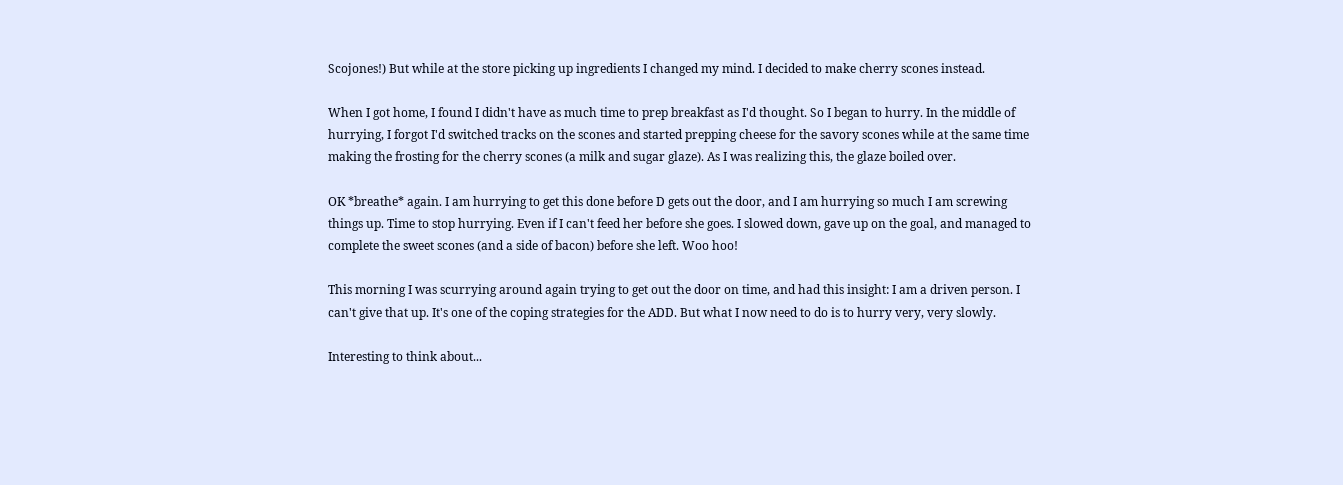Scojones!) But while at the store picking up ingredients I changed my mind. I decided to make cherry scones instead.

When I got home, I found I didn't have as much time to prep breakfast as I'd thought. So I began to hurry. In the middle of hurrying, I forgot I'd switched tracks on the scones and started prepping cheese for the savory scones while at the same time making the frosting for the cherry scones (a milk and sugar glaze). As I was realizing this, the glaze boiled over.

OK *breathe* again. I am hurrying to get this done before D gets out the door, and I am hurrying so much I am screwing things up. Time to stop hurrying. Even if I can't feed her before she goes. I slowed down, gave up on the goal, and managed to complete the sweet scones (and a side of bacon) before she left. Woo hoo!

This morning I was scurrying around again trying to get out the door on time, and had this insight: I am a driven person. I can't give that up. It's one of the coping strategies for the ADD. But what I now need to do is to hurry very, very slowly.

Interesting to think about...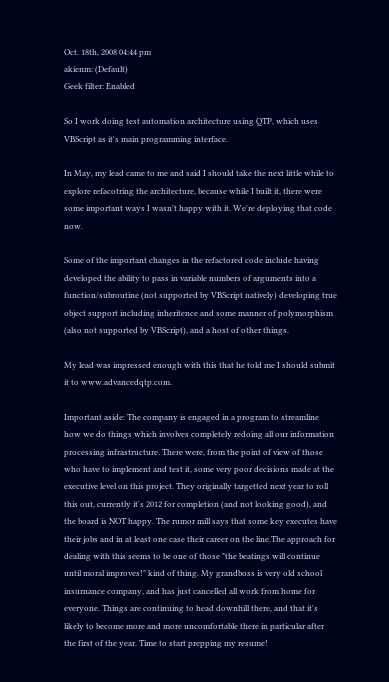Oct. 18th, 2008 04:44 pm
akienm: (Default)
Geek filter: Enabled

So I work doing test automation architecture using QTP, which uses VBScript as it's main programming interface.

In May, my lead came to me and said I should take the next little while to explore refacotring the architecture, because while I built it, there were some important ways I wasn't happy with it. We're deploying that code now.

Some of the important changes in the refactored code include having developed the ability to pass in variable numbers of arguments into a function/subroutine (not supported by VBScript natively) developing true object support including inheritence and some manner of polymorphism (also not supported by VBScript), and a host of other things.

My lead was impressed enough with this that he told me I should submit it to www.advancedqtp.com.

Important aside: The company is engaged in a program to streamline how we do things which involves completely redoing all our information processing infrastructure. There were, from the point of view of those who have to implement and test it, some very poor decisions made at the executive level on this project. They originally targetted next year to roll this out, currently it's 2012 for completion (and not looking good), and the board is NOT happy. The rumor mill says that some key executes have their jobs and in at least one case their career on the line.The approach for dealing with this seems to be one of those "the beatings will continue until moral improves!" kind of thing. My grandboss is very old school insurnance company, and has just cancelled all work from home for everyone. Things are continuing to head downhill there, and that it's likely to become more and more uncomfortable there in particular after the first of the year. Time to start prepping my resume!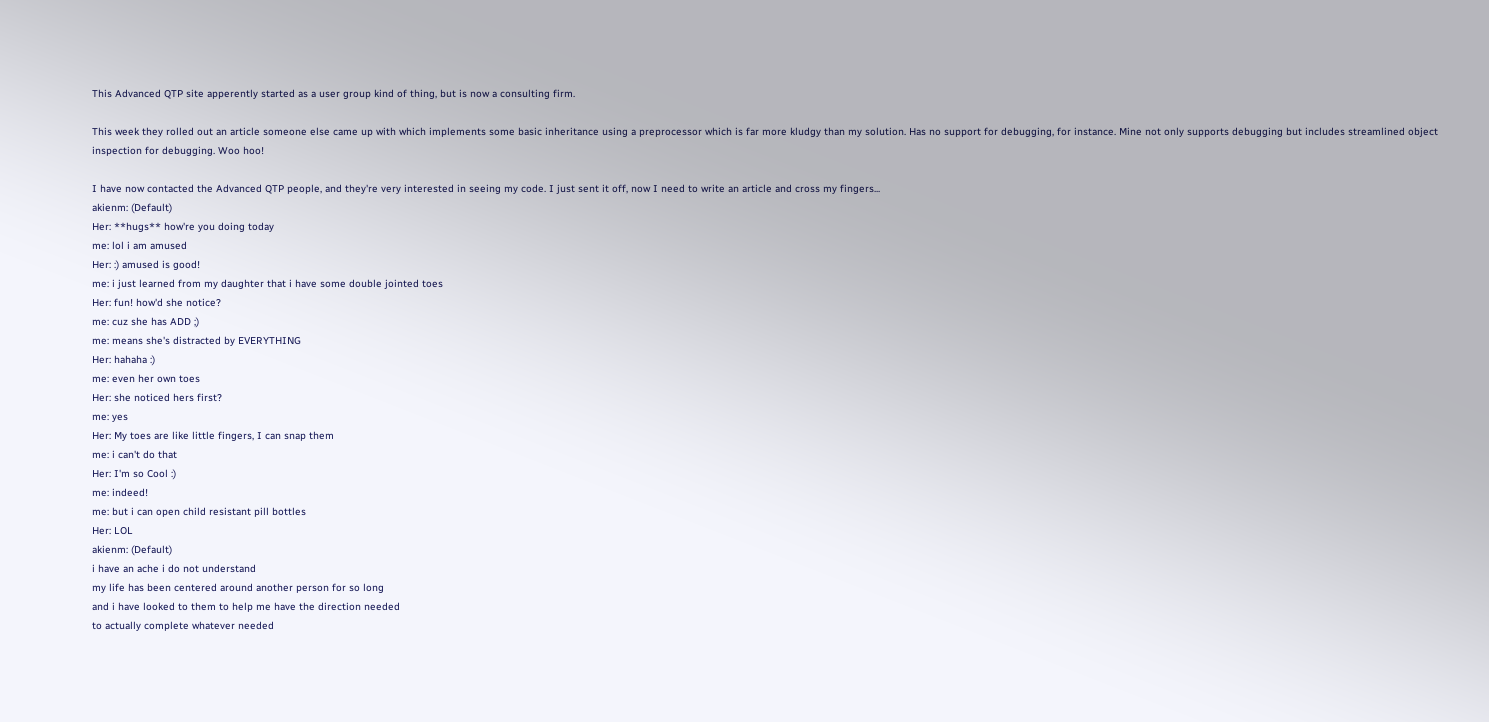This Advanced QTP site apperently started as a user group kind of thing, but is now a consulting firm.

This week they rolled out an article someone else came up with which implements some basic inheritance using a preprocessor which is far more kludgy than my solution. Has no support for debugging, for instance. Mine not only supports debugging but includes streamlined object inspection for debugging. Woo hoo!

I have now contacted the Advanced QTP people, and they're very interested in seeing my code. I just sent it off, now I need to write an article and cross my fingers...
akienm: (Default)
Her: **hugs** how're you doing today
me: lol i am amused
Her: :) amused is good!
me: i just learned from my daughter that i have some double jointed toes
Her: fun! how'd she notice?
me: cuz she has ADD ;)
me: means she's distracted by EVERYTHING
Her: hahaha :)
me: even her own toes
Her: she noticed hers first?
me: yes
Her: My toes are like little fingers, I can snap them
me: i can't do that
Her: I'm so Cool :)
me: indeed!
me: but i can open child resistant pill bottles
Her: LOL
akienm: (Default)
i have an ache i do not understand
my life has been centered around another person for so long
and i have looked to them to help me have the direction needed
to actually complete whatever needed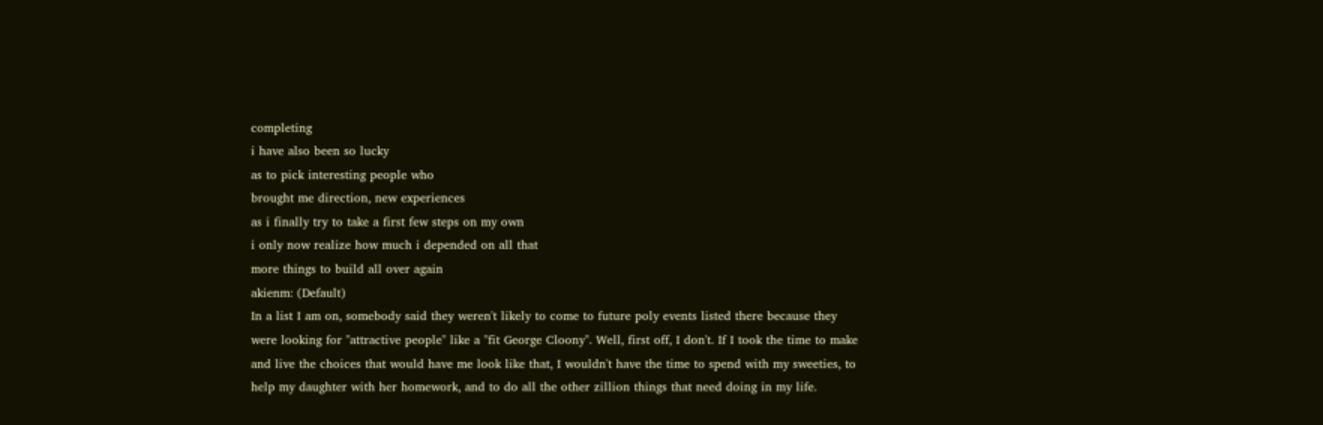completing
i have also been so lucky
as to pick interesting people who
brought me direction, new experiences
as i finally try to take a first few steps on my own
i only now realize how much i depended on all that
more things to build all over again
akienm: (Default)
In a list I am on, somebody said they weren't likely to come to future poly events listed there because they were looking for "attractive people" like a "fit George Cloony". Well, first off, I don't. If I took the time to make and live the choices that would have me look like that, I wouldn't have the time to spend with my sweeties, to help my daughter with her homework, and to do all the other zillion things that need doing in my life.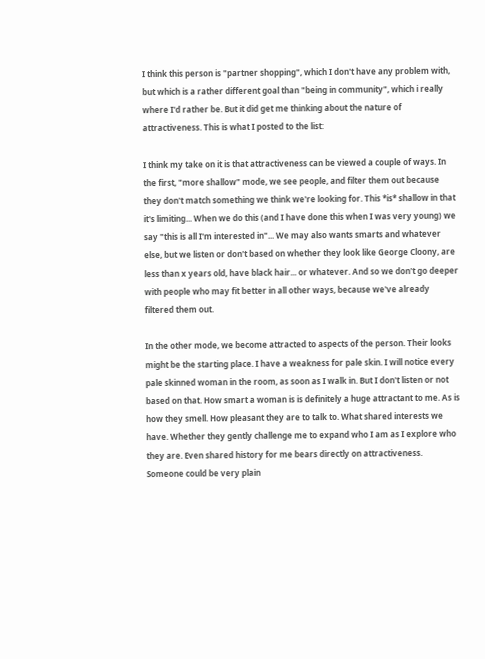I think this person is "partner shopping", which I don't have any problem with, but which is a rather different goal than "being in community", which i really where I'd rather be. But it did get me thinking about the nature of attractiveness. This is what I posted to the list:

I think my take on it is that attractiveness can be viewed a couple of ways. In the first, "more shallow" mode, we see people, and filter them out because they don't match something we think we're looking for. This *is* shallow in that it's limiting... When we do this (and I have done this when I was very young) we say "this is all I'm interested in"... We may also wants smarts and whatever else, but we listen or don't based on whether they look like George Cloony, are less than x years old, have black hair... or whatever. And so we don't go deeper with people who may fit better in all other ways, because we've already filtered them out.

In the other mode, we become attracted to aspects of the person. Their looks might be the starting place. I have a weakness for pale skin. I will notice every pale skinned woman in the room, as soon as I walk in. But I don't listen or not based on that. How smart a woman is is definitely a huge attractant to me. As is how they smell. How pleasant they are to talk to. What shared interests we have. Whether they gently challenge me to expand who I am as I explore who they are. Even shared history for me bears directly on attractiveness. Someone could be very plain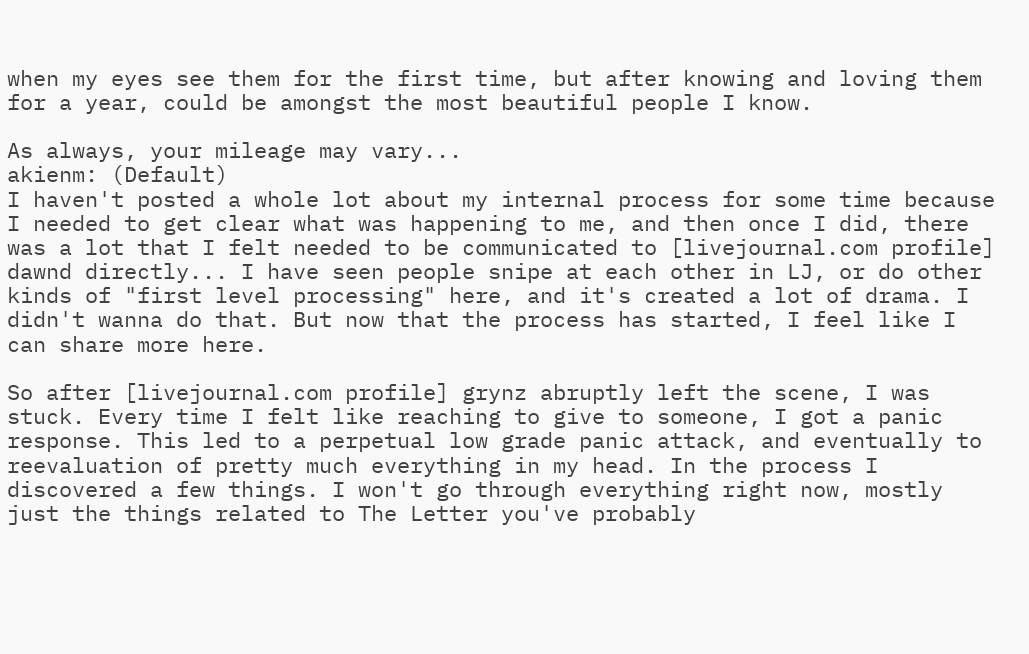when my eyes see them for the first time, but after knowing and loving them for a year, could be amongst the most beautiful people I know.

As always, your mileage may vary...
akienm: (Default)
I haven't posted a whole lot about my internal process for some time because I needed to get clear what was happening to me, and then once I did, there was a lot that I felt needed to be communicated to [livejournal.com profile] dawnd directly... I have seen people snipe at each other in LJ, or do other kinds of "first level processing" here, and it's created a lot of drama. I didn't wanna do that. But now that the process has started, I feel like I can share more here.

So after [livejournal.com profile] grynz abruptly left the scene, I was stuck. Every time I felt like reaching to give to someone, I got a panic response. This led to a perpetual low grade panic attack, and eventually to reevaluation of pretty much everything in my head. In the process I discovered a few things. I won't go through everything right now, mostly just the things related to The Letter you've probably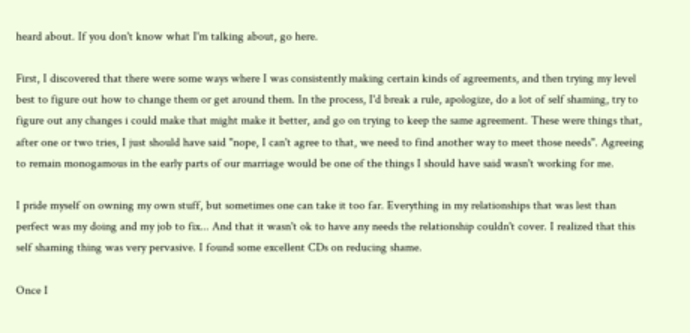heard about. If you don't know what I'm talking about, go here.

First, I discovered that there were some ways where I was consistently making certain kinds of agreements, and then trying my level best to figure out how to change them or get around them. In the process, I'd break a rule, apologize, do a lot of self shaming, try to figure out any changes i could make that might make it better, and go on trying to keep the same agreement. These were things that, after one or two tries, I just should have said "nope, I can't agree to that, we need to find another way to meet those needs". Agreeing to remain monogamous in the early parts of our marriage would be one of the things I should have said wasn't working for me.

I pride myself on owning my own stuff, but sometimes one can take it too far. Everything in my relationships that was lest than perfect was my doing and my job to fix... And that it wasn't ok to have any needs the relationship couldn't cover. I realized that this self shaming thing was very pervasive. I found some excellent CDs on reducing shame.

Once I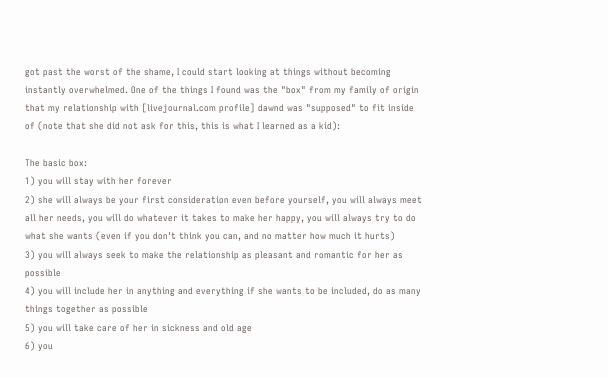got past the worst of the shame, I could start looking at things without becoming instantly overwhelmed. One of the things I found was the "box" from my family of origin that my relationship with [livejournal.com profile] dawnd was "supposed" to fit inside of (note that she did not ask for this, this is what I learned as a kid):

The basic box:
1) you will stay with her forever
2) she will always be your first consideration even before yourself, you will always meet all her needs, you will do whatever it takes to make her happy, you will always try to do what she wants (even if you don't think you can, and no matter how much it hurts)
3) you will always seek to make the relationship as pleasant and romantic for her as possible
4) you will include her in anything and everything if she wants to be included, do as many things together as possible
5) you will take care of her in sickness and old age
6) you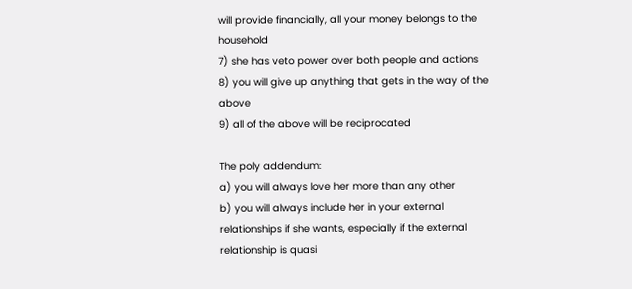will provide financially, all your money belongs to the household
7) she has veto power over both people and actions
8) you will give up anything that gets in the way of the above
9) all of the above will be reciprocated

The poly addendum:
a) you will always love her more than any other
b) you will always include her in your external relationships if she wants, especially if the external relationship is quasi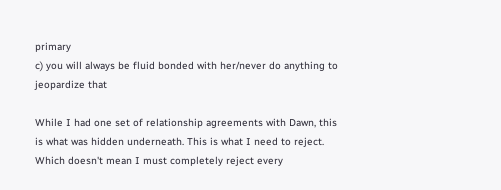primary
c) you will always be fluid bonded with her/never do anything to jeopardize that

While I had one set of relationship agreements with Dawn, this is what was hidden underneath. This is what I need to reject. Which doesn't mean I must completely reject every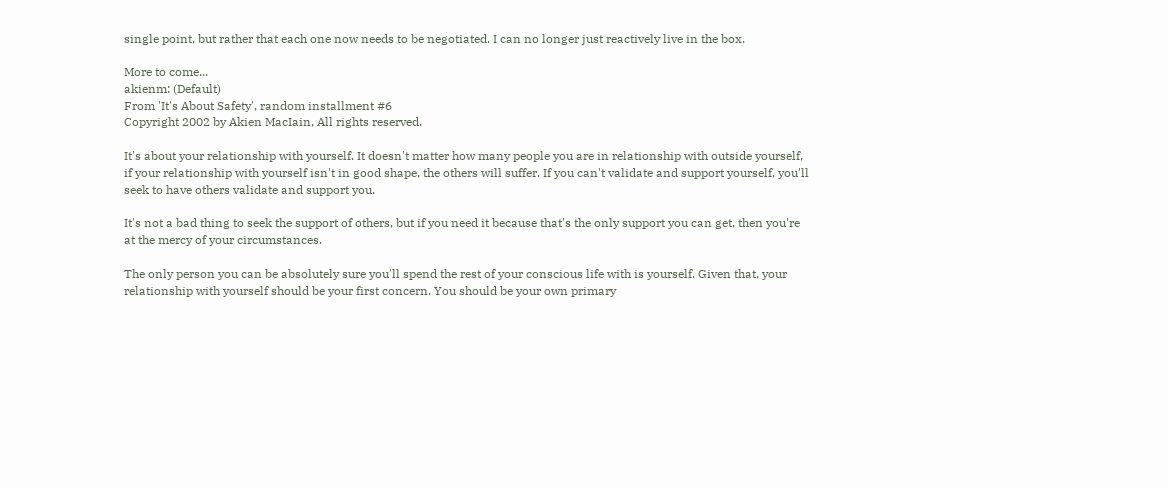single point, but rather that each one now needs to be negotiated. I can no longer just reactively live in the box.

More to come...
akienm: (Default)
From 'It's About Safety', random installment #6
Copyright 2002 by Akien MacIain, All rights reserved.

It's about your relationship with yourself. It doesn't matter how many people you are in relationship with outside yourself, if your relationship with yourself isn't in good shape, the others will suffer. If you can't validate and support yourself, you'll seek to have others validate and support you.

It's not a bad thing to seek the support of others, but if you need it because that's the only support you can get, then you're at the mercy of your circumstances.

The only person you can be absolutely sure you'll spend the rest of your conscious life with is yourself. Given that, your relationship with yourself should be your first concern. You should be your own primary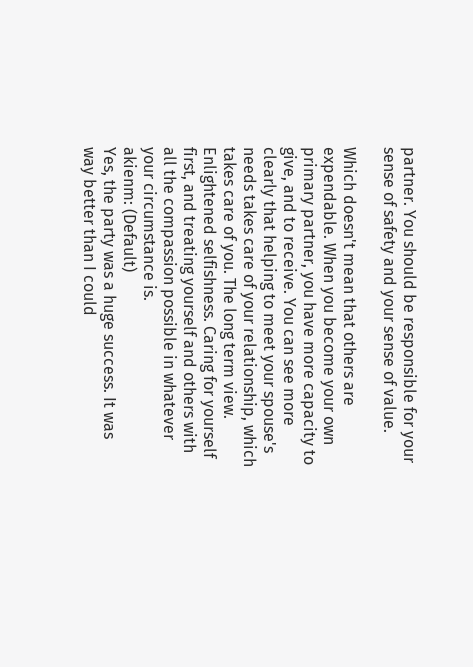partner. You should be responsible for your sense of safety and your sense of value.

Which doesn't mean that others are expendable. When you become your own primary partner, you have more capacity to give, and to receive. You can see more clearly that helping to meet your spouse's needs takes care of your relationship, which takes care of you. The long term view. Enlightened selfishness. Caring for yourself first, and treating yourself and others with all the compassion possible in whatever your circumstance is.
akienm: (Default)
Yes, the party was a huge success. It was way better than I could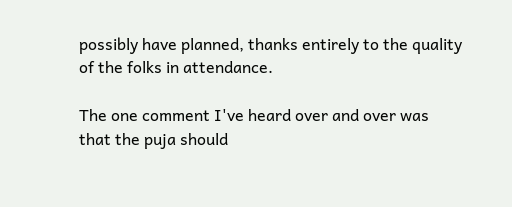possibly have planned, thanks entirely to the quality of the folks in attendance.

The one comment I've heard over and over was that the puja should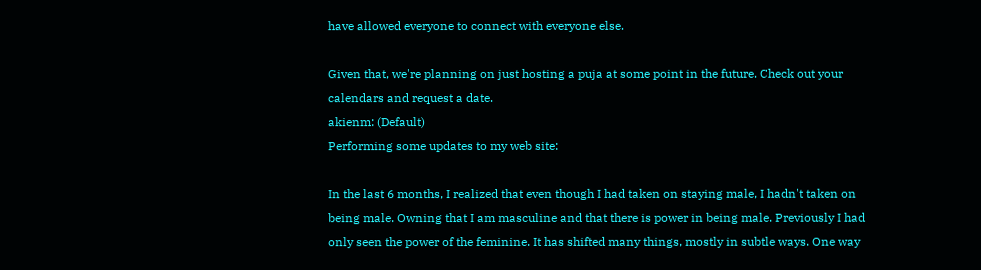have allowed everyone to connect with everyone else.

Given that, we're planning on just hosting a puja at some point in the future. Check out your calendars and request a date.
akienm: (Default)
Performing some updates to my web site:

In the last 6 months, I realized that even though I had taken on staying male, I hadn't taken on being male. Owning that I am masculine and that there is power in being male. Previously I had only seen the power of the feminine. It has shifted many things, mostly in subtle ways. One way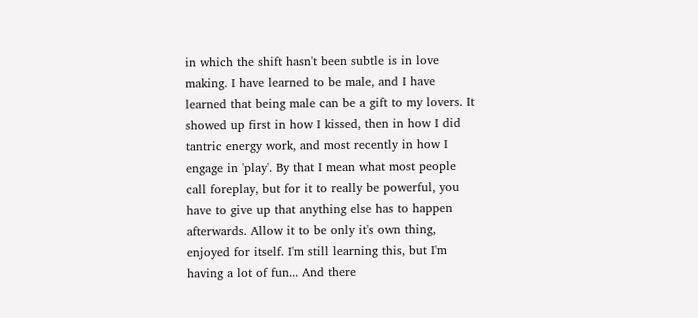in which the shift hasn't been subtle is in love making. I have learned to be male, and I have learned that being male can be a gift to my lovers. It showed up first in how I kissed, then in how I did tantric energy work, and most recently in how I engage in 'play'. By that I mean what most people call foreplay, but for it to really be powerful, you have to give up that anything else has to happen afterwards. Allow it to be only it's own thing, enjoyed for itself. I'm still learning this, but I'm having a lot of fun... And there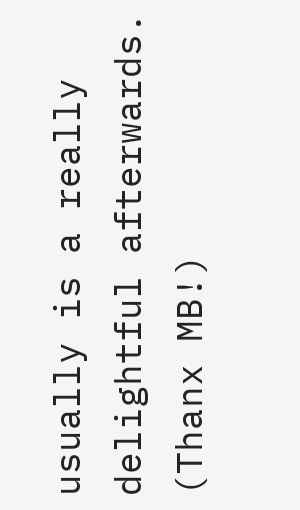usually is a really delightful afterwards. (Thanx MB!)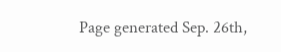Page generated Sep. 26th,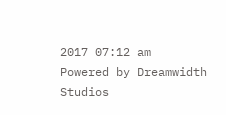2017 07:12 am
Powered by Dreamwidth Studios